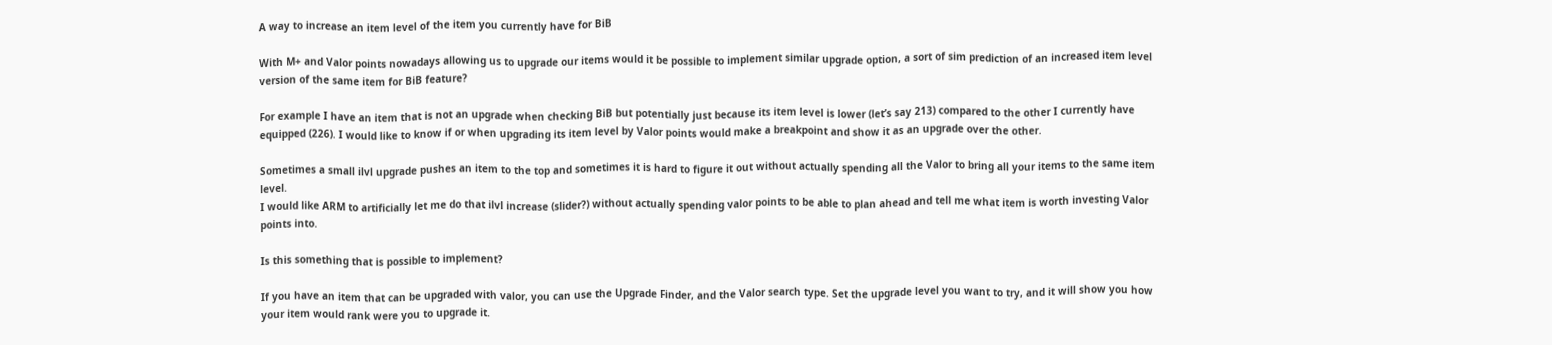A way to increase an item level of the item you currently have for BiB

With M+ and Valor points nowadays allowing us to upgrade our items would it be possible to implement similar upgrade option, a sort of sim prediction of an increased item level version of the same item for BiB feature?

For example I have an item that is not an upgrade when checking BiB but potentially just because its item level is lower (let’s say 213) compared to the other I currently have equipped (226). I would like to know if or when upgrading its item level by Valor points would make a breakpoint and show it as an upgrade over the other.

Sometimes a small ilvl upgrade pushes an item to the top and sometimes it is hard to figure it out without actually spending all the Valor to bring all your items to the same item level.
I would like ARM to artificially let me do that ilvl increase (slider?) without actually spending valor points to be able to plan ahead and tell me what item is worth investing Valor points into.

Is this something that is possible to implement?

If you have an item that can be upgraded with valor, you can use the Upgrade Finder, and the Valor search type. Set the upgrade level you want to try, and it will show you how your item would rank were you to upgrade it.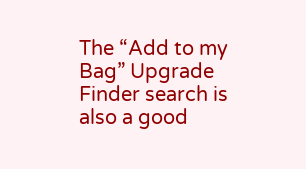The “Add to my Bag” Upgrade Finder search is also a good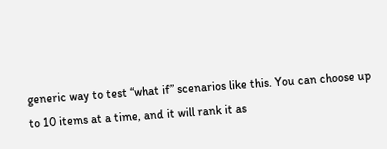generic way to test “what if” scenarios like this. You can choose up to 10 items at a time, and it will rank it as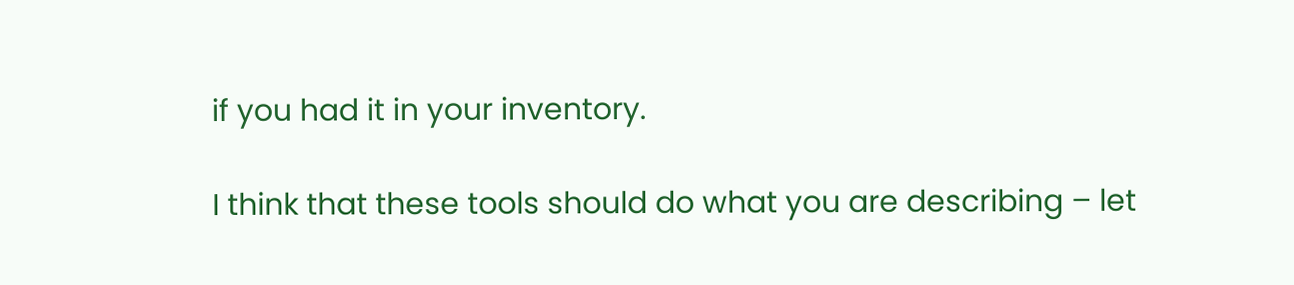if you had it in your inventory.

I think that these tools should do what you are describing – let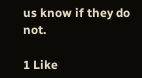us know if they do not.

1 Like